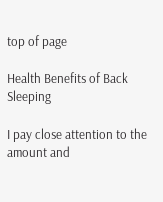top of page

Health Benefits of Back Sleeping

I pay close attention to the amount and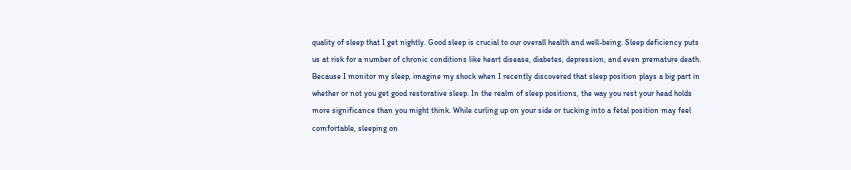quality of sleep that I get nightly. Good sleep is crucial to our overall health and well-being. Sleep deficiency puts us at risk for a number of chronic conditions like heart disease, diabetes, depression, and even premature death. Because I monitor my sleep, imagine my shock when I recently discovered that sleep position plays a big part in whether or not you get good restorative sleep. In the realm of sleep positions, the way you rest your head holds more significance than you might think. While curling up on your side or tucking into a fetal position may feel comfortable, sleeping on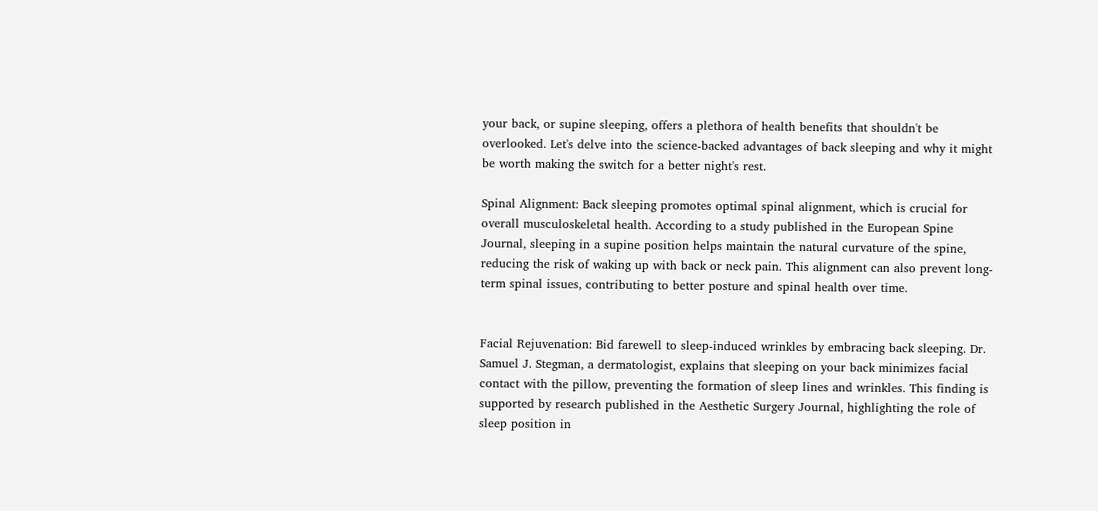your back, or supine sleeping, offers a plethora of health benefits that shouldn't be overlooked. Let's delve into the science-backed advantages of back sleeping and why it might be worth making the switch for a better night's rest.

Spinal Alignment: Back sleeping promotes optimal spinal alignment, which is crucial for overall musculoskeletal health. According to a study published in the European Spine Journal, sleeping in a supine position helps maintain the natural curvature of the spine, reducing the risk of waking up with back or neck pain. This alignment can also prevent long-term spinal issues, contributing to better posture and spinal health over time.


Facial Rejuvenation: Bid farewell to sleep-induced wrinkles by embracing back sleeping. Dr. Samuel J. Stegman, a dermatologist, explains that sleeping on your back minimizes facial contact with the pillow, preventing the formation of sleep lines and wrinkles. This finding is supported by research published in the Aesthetic Surgery Journal, highlighting the role of sleep position in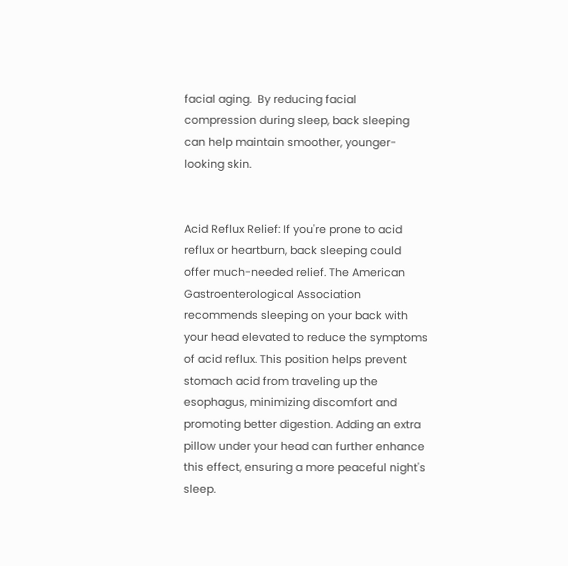facial aging.  By reducing facial compression during sleep, back sleeping can help maintain smoother, younger-looking skin.


Acid Reflux Relief: If you're prone to acid reflux or heartburn, back sleeping could offer much-needed relief. The American Gastroenterological Association recommends sleeping on your back with your head elevated to reduce the symptoms of acid reflux. This position helps prevent stomach acid from traveling up the esophagus, minimizing discomfort and promoting better digestion. Adding an extra pillow under your head can further enhance this effect, ensuring a more peaceful night's sleep.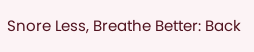Snore Less, Breathe Better: Back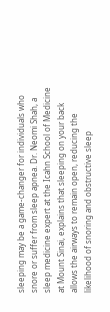sleeping may be a game-changer for individuals who snore or suffer from sleep apnea. Dr. Neomi Shah, a sleep medicine expert at the Icahn School of Medicine at Mount Sinai, explains that sleeping on your back allows the airways to remain open, reducing the likelihood of snoring and obstructive sleep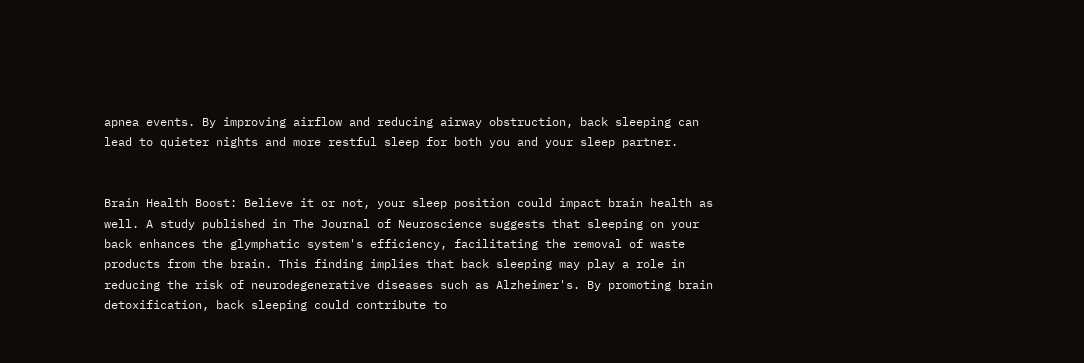apnea events. By improving airflow and reducing airway obstruction, back sleeping can lead to quieter nights and more restful sleep for both you and your sleep partner.


Brain Health Boost: Believe it or not, your sleep position could impact brain health as well. A study published in The Journal of Neuroscience suggests that sleeping on your back enhances the glymphatic system's efficiency, facilitating the removal of waste products from the brain. This finding implies that back sleeping may play a role in reducing the risk of neurodegenerative diseases such as Alzheimer's. By promoting brain detoxification, back sleeping could contribute to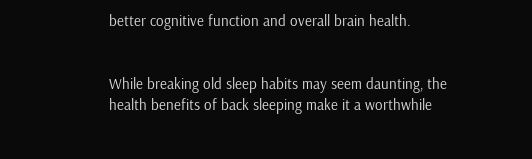better cognitive function and overall brain health.


While breaking old sleep habits may seem daunting, the health benefits of back sleeping make it a worthwhile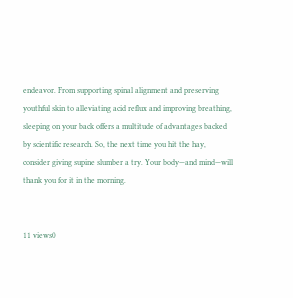endeavor. From supporting spinal alignment and preserving youthful skin to alleviating acid reflux and improving breathing, sleeping on your back offers a multitude of advantages backed by scientific research. So, the next time you hit the hay, consider giving supine slumber a try. Your body—and mind—will thank you for it in the morning.


11 views0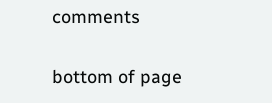comments


bottom of page